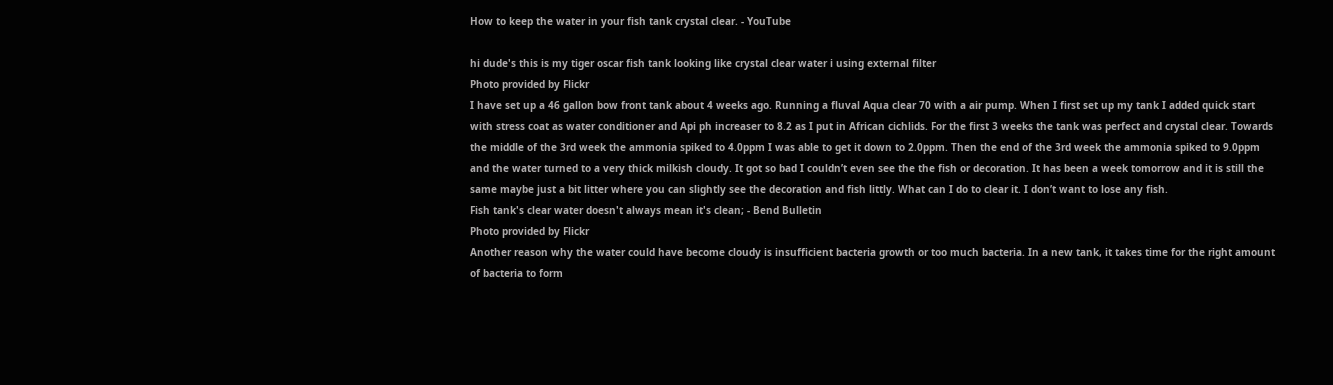How to keep the water in your fish tank crystal clear. - YouTube

hi dude's this is my tiger oscar fish tank looking like crystal clear water i using external filter
Photo provided by Flickr
I have set up a 46 gallon bow front tank about 4 weeks ago. Running a fluval Aqua clear 70 with a air pump. When I first set up my tank I added quick start with stress coat as water conditioner and Api ph increaser to 8.2 as I put in African cichlids. For the first 3 weeks the tank was perfect and crystal clear. Towards the middle of the 3rd week the ammonia spiked to 4.0ppm I was able to get it down to 2.0ppm. Then the end of the 3rd week the ammonia spiked to 9.0ppm and the water turned to a very thick milkish cloudy. It got so bad I couldn’t even see the the fish or decoration. It has been a week tomorrow and it is still the same maybe just a bit litter where you can slightly see the decoration and fish littly. What can I do to clear it. I don’t want to lose any fish.
Fish tank's clear water doesn't always mean it's clean; - Bend Bulletin
Photo provided by Flickr
Another reason why the water could have become cloudy is insufficient bacteria growth or too much bacteria. In a new tank, it takes time for the right amount of bacteria to form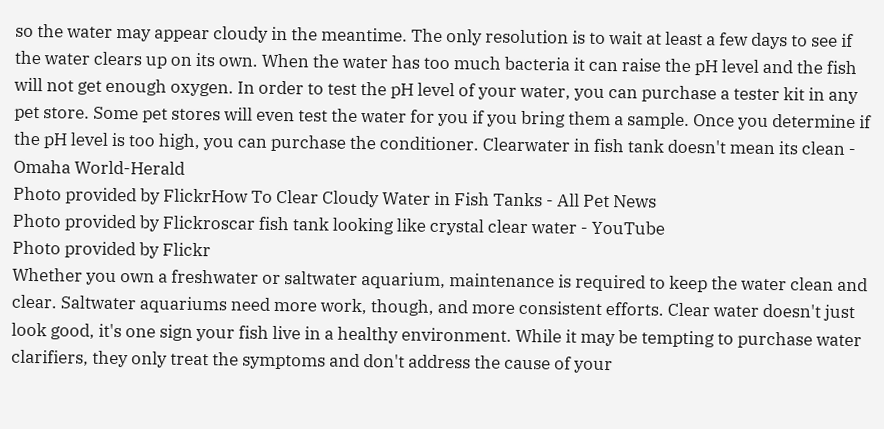so the water may appear cloudy in the meantime. The only resolution is to wait at least a few days to see if the water clears up on its own. When the water has too much bacteria it can raise the pH level and the fish will not get enough oxygen. In order to test the pH level of your water, you can purchase a tester kit in any pet store. Some pet stores will even test the water for you if you bring them a sample. Once you determine if the pH level is too high, you can purchase the conditioner. Clearwater in fish tank doesn't mean its clean - Omaha World-Herald
Photo provided by FlickrHow To Clear Cloudy Water in Fish Tanks - All Pet News
Photo provided by Flickroscar fish tank looking like crystal clear water - YouTube
Photo provided by Flickr
Whether you own a freshwater or saltwater aquarium, maintenance is required to keep the water clean and clear. Saltwater aquariums need more work, though, and more consistent efforts. Clear water doesn't just look good, it's one sign your fish live in a healthy environment. While it may be tempting to purchase water clarifiers, they only treat the symptoms and don't address the cause of your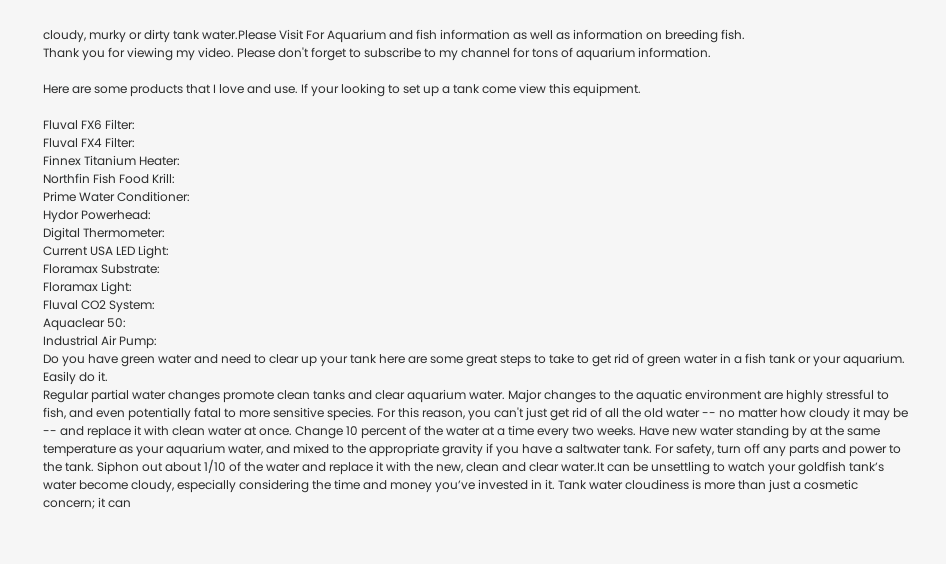cloudy, murky or dirty tank water.Please Visit For Aquarium and fish information as well as information on breeding fish.
Thank you for viewing my video. Please don't forget to subscribe to my channel for tons of aquarium information.

Here are some products that I love and use. If your looking to set up a tank come view this equipment.

Fluval FX6 Filter:
Fluval FX4 Filter:
Finnex Titanium Heater:
Northfin Fish Food Krill:
Prime Water Conditioner:
Hydor Powerhead:
Digital Thermometer:
Current USA LED Light:
Floramax Substrate:
Floramax Light:
Fluval CO2 System:
Aquaclear 50:
Industrial Air Pump:
Do you have green water and need to clear up your tank here are some great steps to take to get rid of green water in a fish tank or your aquarium. Easily do it.
Regular partial water changes promote clean tanks and clear aquarium water. Major changes to the aquatic environment are highly stressful to fish, and even potentially fatal to more sensitive species. For this reason, you can't just get rid of all the old water -- no matter how cloudy it may be -- and replace it with clean water at once. Change 10 percent of the water at a time every two weeks. Have new water standing by at the same temperature as your aquarium water, and mixed to the appropriate gravity if you have a saltwater tank. For safety, turn off any parts and power to the tank. Siphon out about 1/10 of the water and replace it with the new, clean and clear water.It can be unsettling to watch your goldfish tank’s water become cloudy, especially considering the time and money you’ve invested in it. Tank water cloudiness is more than just a cosmetic concern; it can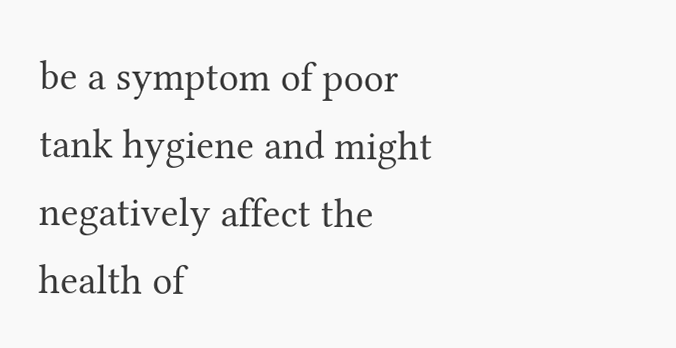be a symptom of poor tank hygiene and might negatively affect the health of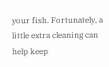your fish. Fortunately, a little extra cleaning can help keep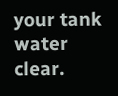your tank water clear.